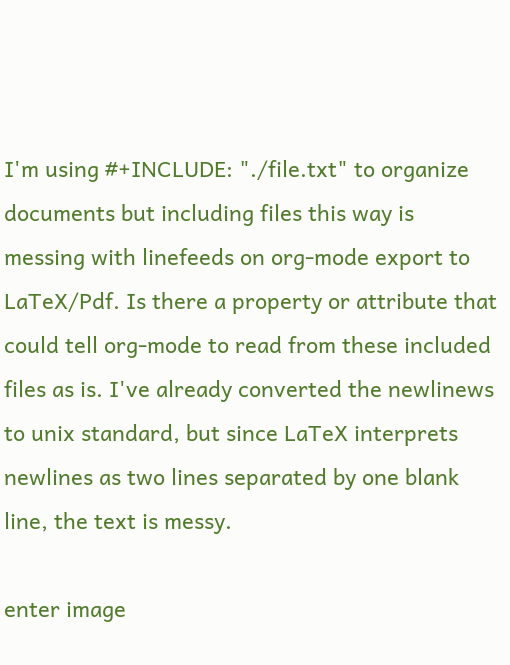I'm using #+INCLUDE: "./file.txt" to organize documents but including files this way is messing with linefeeds on org-mode export to LaTeX/Pdf. Is there a property or attribute that could tell org-mode to read from these included files as is. I've already converted the newlinews to unix standard, but since LaTeX interprets newlines as two lines separated by one blank line, the text is messy.

enter image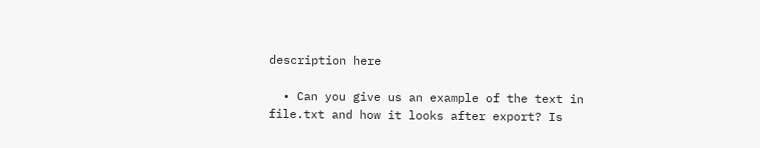description here

  • Can you give us an example of the text in file.txt and how it looks after export? Is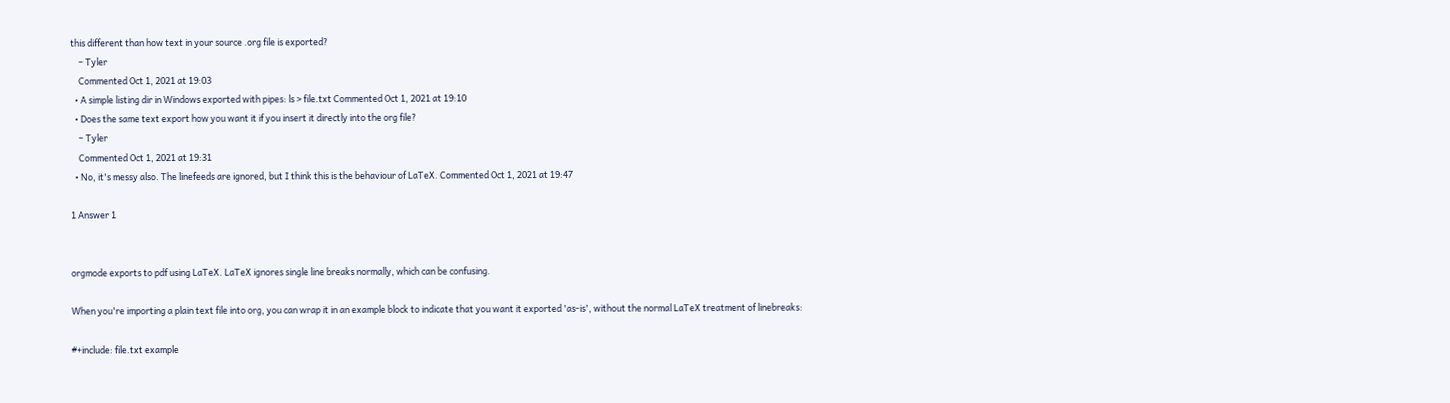this different than how text in your source .org file is exported?
    – Tyler
    Commented Oct 1, 2021 at 19:03
  • A simple listing dir in Windows exported with pipes: ls > file.txt Commented Oct 1, 2021 at 19:10
  • Does the same text export how you want it if you insert it directly into the org file?
    – Tyler
    Commented Oct 1, 2021 at 19:31
  • No, it's messy also. The linefeeds are ignored, but I think this is the behaviour of LaTeX. Commented Oct 1, 2021 at 19:47

1 Answer 1


orgmode exports to pdf using LaTeX. LaTeX ignores single line breaks normally, which can be confusing.

When you're importing a plain text file into org, you can wrap it in an example block to indicate that you want it exported 'as-is', without the normal LaTeX treatment of linebreaks:

#+include: file.txt example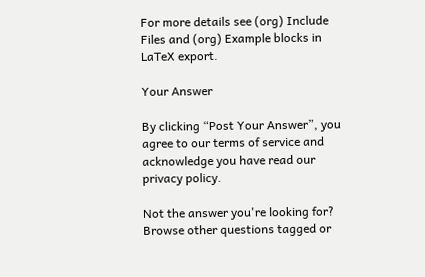For more details see (org) Include Files and (org) Example blocks in LaTeX export.

Your Answer

By clicking “Post Your Answer”, you agree to our terms of service and acknowledge you have read our privacy policy.

Not the answer you're looking for? Browse other questions tagged or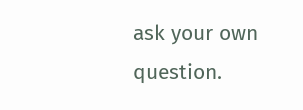ask your own question.